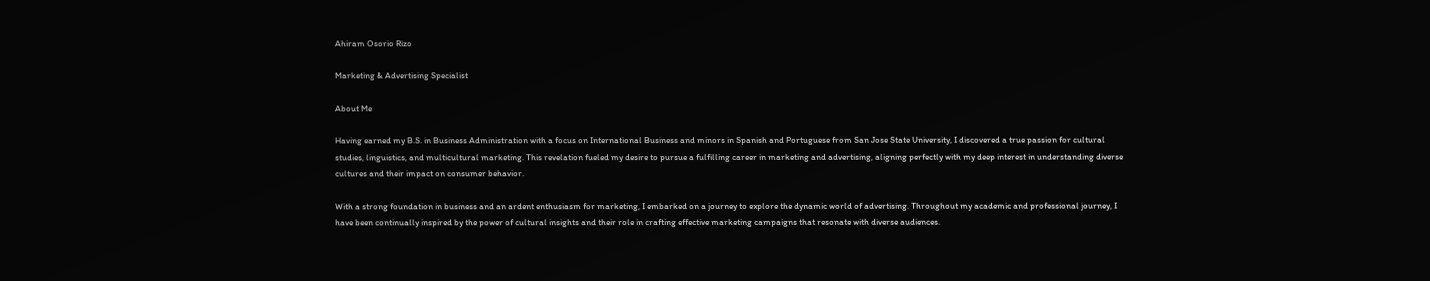Ahiram Osorio Rizo

Marketing & Advertising Specialist

About Me

Having earned my B.S. in Business Administration with a focus on International Business and minors in Spanish and Portuguese from San Jose State University, I discovered a true passion for cultural studies, linguistics, and multicultural marketing. This revelation fueled my desire to pursue a fulfilling career in marketing and advertising, aligning perfectly with my deep interest in understanding diverse cultures and their impact on consumer behavior.

With a strong foundation in business and an ardent enthusiasm for marketing, I embarked on a journey to explore the dynamic world of advertising. Throughout my academic and professional journey, I have been continually inspired by the power of cultural insights and their role in crafting effective marketing campaigns that resonate with diverse audiences.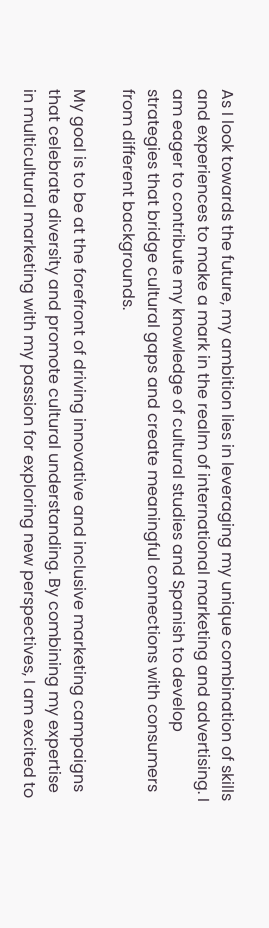As I look towards the future, my ambition lies in leveraging my unique combination of skills and experiences to make a mark in the realm of international marketing and advertising. I am eager to contribute my knowledge of cultural studies and Spanish to develop strategies that bridge cultural gaps and create meaningful connections with consumers from different backgrounds.

My goal is to be at the forefront of driving innovative and inclusive marketing campaigns that celebrate diversity and promote cultural understanding. By combining my expertise in multicultural marketing with my passion for exploring new perspectives, I am excited to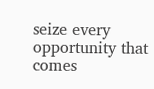seize every opportunity that comes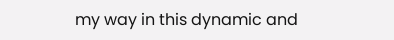my way in this dynamic and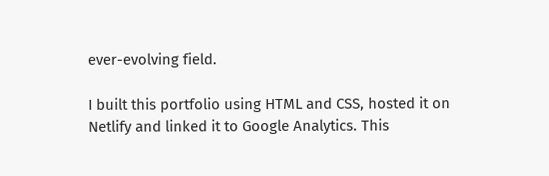ever-evolving field.

I built this portfolio using HTML and CSS, hosted it on Netlify and linked it to Google Analytics. This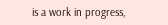is a work in progress,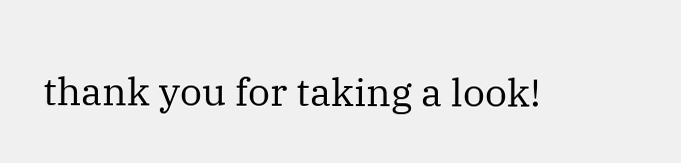thank you for taking a look!